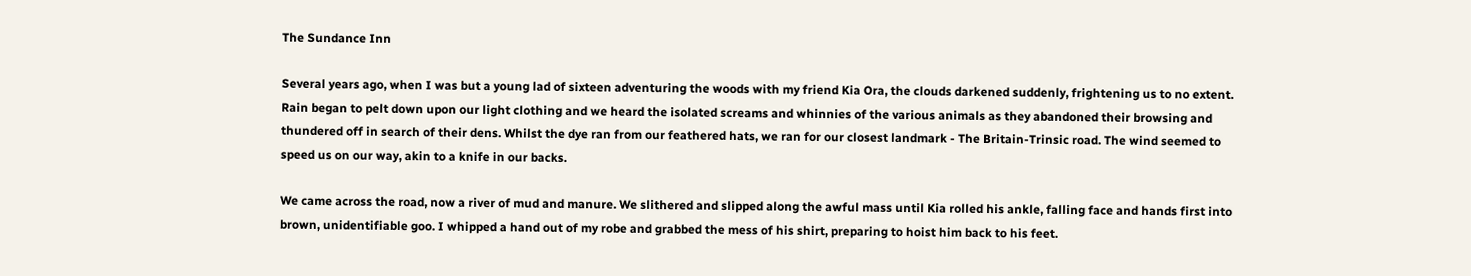The Sundance Inn

Several years ago, when I was but a young lad of sixteen adventuring the woods with my friend Kia Ora, the clouds darkened suddenly, frightening us to no extent. Rain began to pelt down upon our light clothing and we heard the isolated screams and whinnies of the various animals as they abandoned their browsing and thundered off in search of their dens. Whilst the dye ran from our feathered hats, we ran for our closest landmark - The Britain-Trinsic road. The wind seemed to speed us on our way, akin to a knife in our backs.

We came across the road, now a river of mud and manure. We slithered and slipped along the awful mass until Kia rolled his ankle, falling face and hands first into brown, unidentifiable goo. I whipped a hand out of my robe and grabbed the mess of his shirt, preparing to hoist him back to his feet.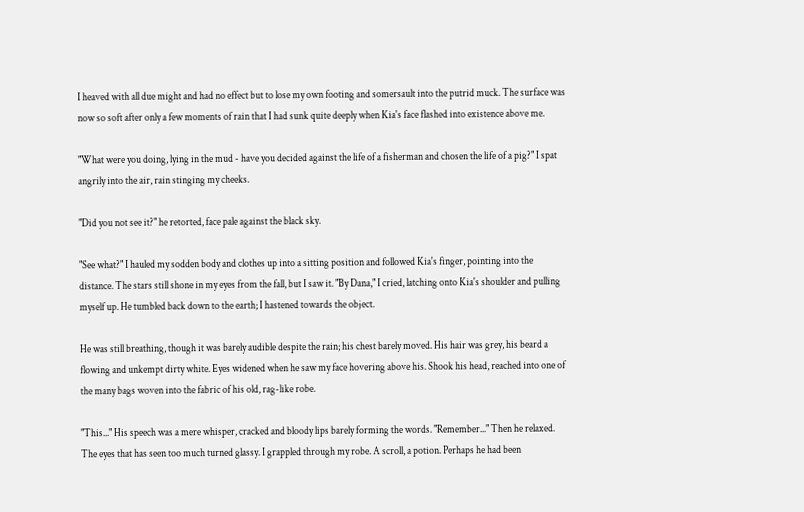I heaved with all due might and had no effect but to lose my own footing and somersault into the putrid muck. The surface was now so soft after only a few moments of rain that I had sunk quite deeply when Kia's face flashed into existence above me.

"What were you doing, lying in the mud - have you decided against the life of a fisherman and chosen the life of a pig?" I spat angrily into the air, rain stinging my cheeks.

"Did you not see it?" he retorted, face pale against the black sky.

"See what?" I hauled my sodden body and clothes up into a sitting position and followed Kia's finger, pointing into the distance. The stars still shone in my eyes from the fall, but I saw it. "By Dana," I cried, latching onto Kia's shoulder and pulling myself up. He tumbled back down to the earth; I hastened towards the object.

He was still breathing, though it was barely audible despite the rain; his chest barely moved. His hair was grey, his beard a flowing and unkempt dirty white. Eyes widened when he saw my face hovering above his. Shook his head, reached into one of the many bags woven into the fabric of his old, rag-like robe.

"This..." His speech was a mere whisper, cracked and bloody lips barely forming the words. "Remember..." Then he relaxed. The eyes that has seen too much turned glassy. I grappled through my robe. A scroll, a potion. Perhaps he had been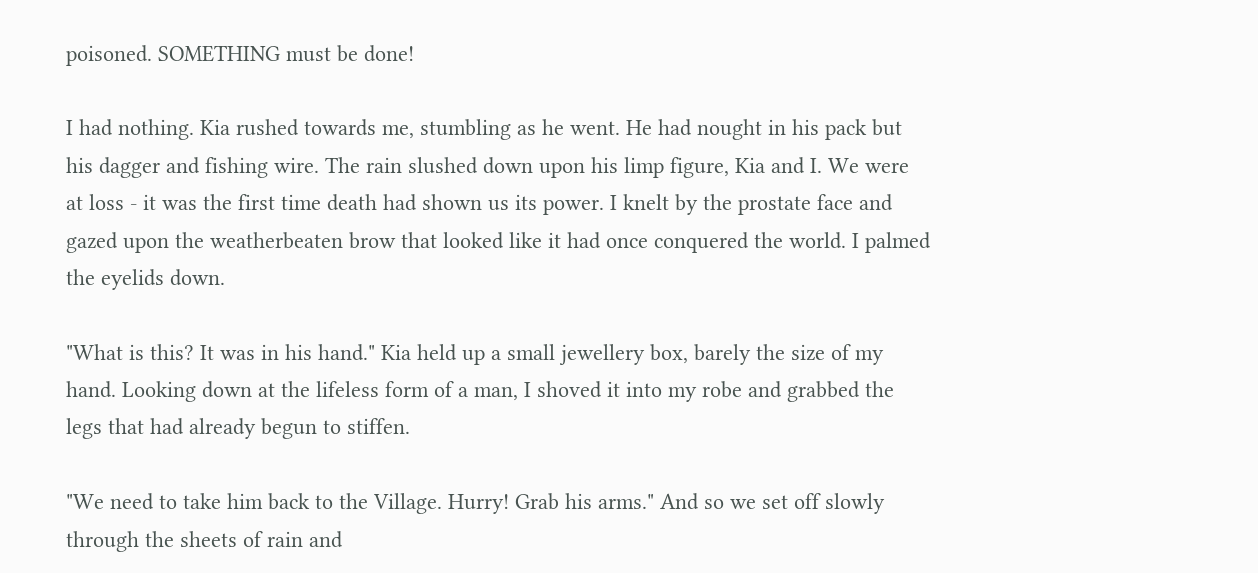poisoned. SOMETHING must be done!

I had nothing. Kia rushed towards me, stumbling as he went. He had nought in his pack but his dagger and fishing wire. The rain slushed down upon his limp figure, Kia and I. We were at loss - it was the first time death had shown us its power. I knelt by the prostate face and gazed upon the weatherbeaten brow that looked like it had once conquered the world. I palmed the eyelids down.

"What is this? It was in his hand." Kia held up a small jewellery box, barely the size of my hand. Looking down at the lifeless form of a man, I shoved it into my robe and grabbed the legs that had already begun to stiffen.

"We need to take him back to the Village. Hurry! Grab his arms." And so we set off slowly through the sheets of rain and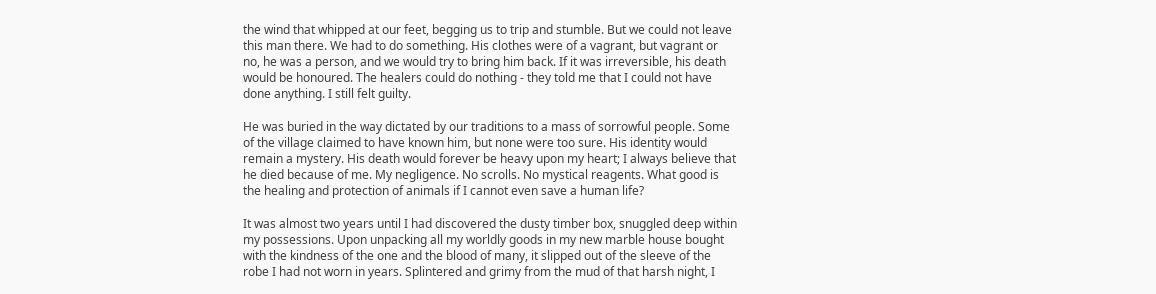the wind that whipped at our feet, begging us to trip and stumble. But we could not leave this man there. We had to do something. His clothes were of a vagrant, but vagrant or no, he was a person, and we would try to bring him back. If it was irreversible, his death would be honoured. The healers could do nothing - they told me that I could not have done anything. I still felt guilty.

He was buried in the way dictated by our traditions to a mass of sorrowful people. Some of the village claimed to have known him, but none were too sure. His identity would remain a mystery. His death would forever be heavy upon my heart; I always believe that he died because of me. My negligence. No scrolls. No mystical reagents. What good is the healing and protection of animals if I cannot even save a human life?

It was almost two years until I had discovered the dusty timber box, snuggled deep within my possessions. Upon unpacking all my worldly goods in my new marble house bought with the kindness of the one and the blood of many, it slipped out of the sleeve of the robe I had not worn in years. Splintered and grimy from the mud of that harsh night, I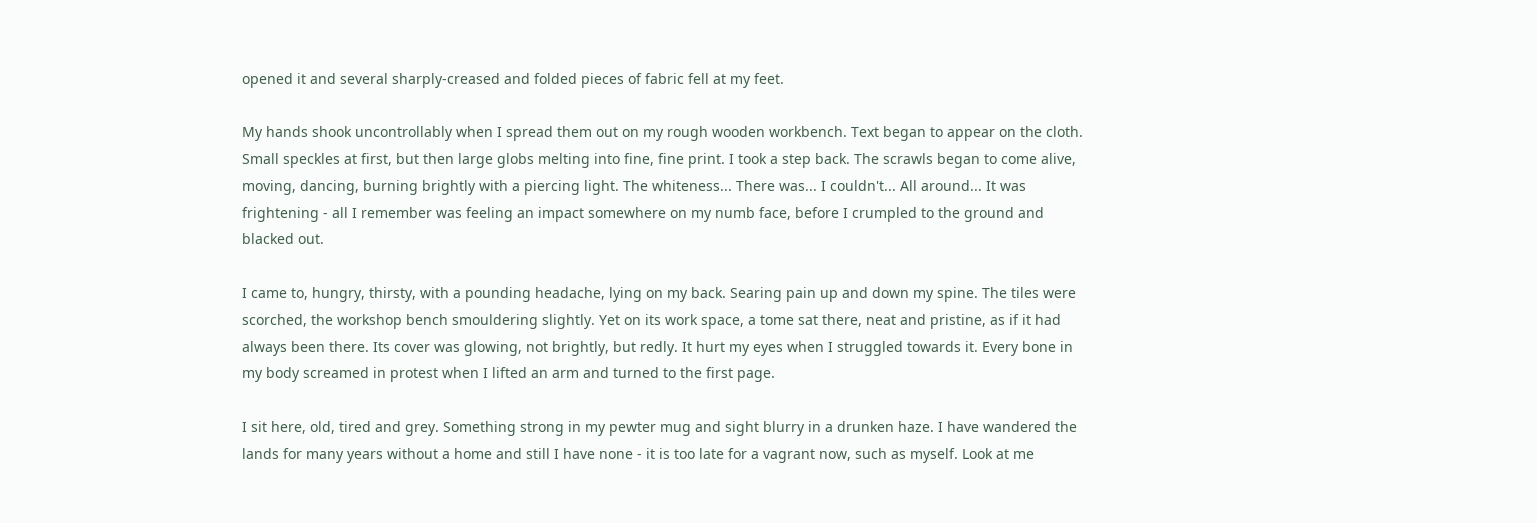opened it and several sharply-creased and folded pieces of fabric fell at my feet.

My hands shook uncontrollably when I spread them out on my rough wooden workbench. Text began to appear on the cloth. Small speckles at first, but then large globs melting into fine, fine print. I took a step back. The scrawls began to come alive, moving, dancing, burning brightly with a piercing light. The whiteness... There was... I couldn't... All around... It was frightening - all I remember was feeling an impact somewhere on my numb face, before I crumpled to the ground and blacked out.

I came to, hungry, thirsty, with a pounding headache, lying on my back. Searing pain up and down my spine. The tiles were scorched, the workshop bench smouldering slightly. Yet on its work space, a tome sat there, neat and pristine, as if it had always been there. Its cover was glowing, not brightly, but redly. It hurt my eyes when I struggled towards it. Every bone in my body screamed in protest when I lifted an arm and turned to the first page.

I sit here, old, tired and grey. Something strong in my pewter mug and sight blurry in a drunken haze. I have wandered the lands for many years without a home and still I have none - it is too late for a vagrant now, such as myself. Look at me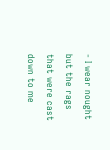- I wear nought but the rags that were cast down to me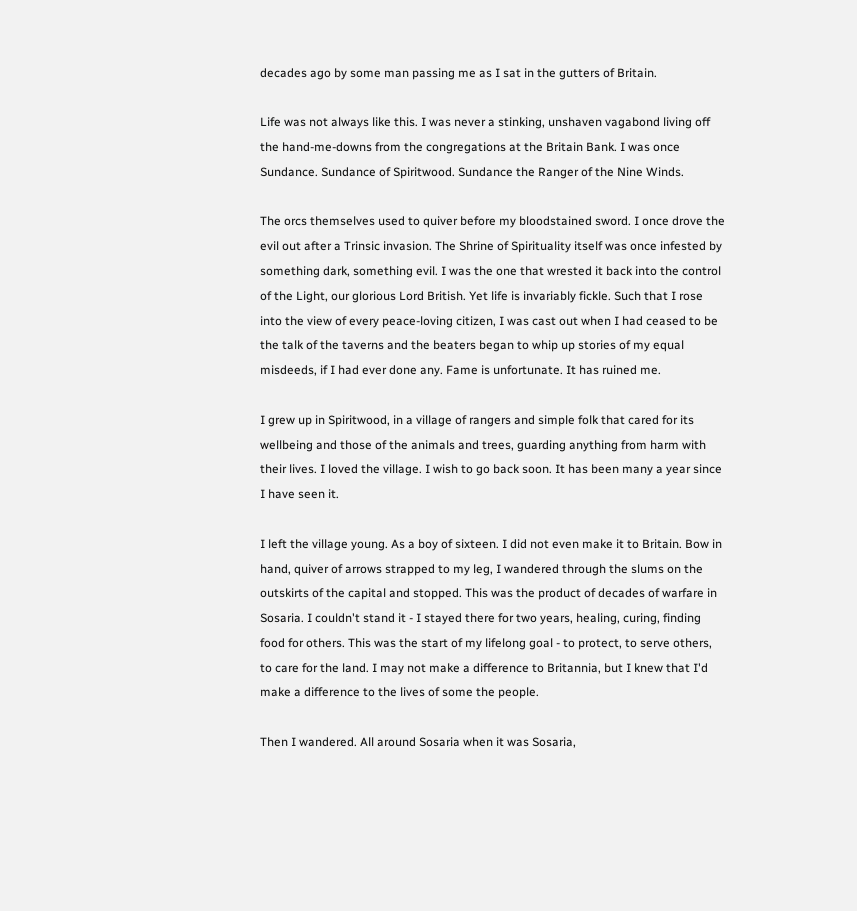decades ago by some man passing me as I sat in the gutters of Britain.

Life was not always like this. I was never a stinking, unshaven vagabond living off the hand-me-downs from the congregations at the Britain Bank. I was once Sundance. Sundance of Spiritwood. Sundance the Ranger of the Nine Winds.

The orcs themselves used to quiver before my bloodstained sword. I once drove the evil out after a Trinsic invasion. The Shrine of Spirituality itself was once infested by something dark, something evil. I was the one that wrested it back into the control of the Light, our glorious Lord British. Yet life is invariably fickle. Such that I rose into the view of every peace-loving citizen, I was cast out when I had ceased to be the talk of the taverns and the beaters began to whip up stories of my equal misdeeds, if I had ever done any. Fame is unfortunate. It has ruined me.

I grew up in Spiritwood, in a village of rangers and simple folk that cared for its wellbeing and those of the animals and trees, guarding anything from harm with their lives. I loved the village. I wish to go back soon. It has been many a year since I have seen it.

I left the village young. As a boy of sixteen. I did not even make it to Britain. Bow in hand, quiver of arrows strapped to my leg, I wandered through the slums on the outskirts of the capital and stopped. This was the product of decades of warfare in Sosaria. I couldn't stand it - I stayed there for two years, healing, curing, finding food for others. This was the start of my lifelong goal - to protect, to serve others, to care for the land. I may not make a difference to Britannia, but I knew that I'd make a difference to the lives of some the people.

Then I wandered. All around Sosaria when it was Sosaria,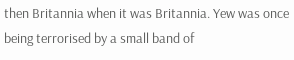then Britannia when it was Britannia. Yew was once being terrorised by a small band of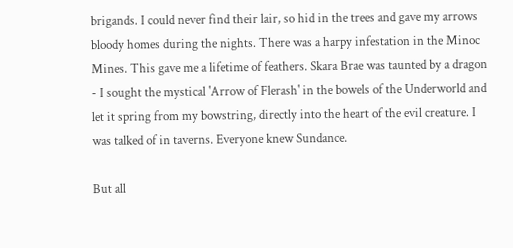brigands. I could never find their lair, so hid in the trees and gave my arrows bloody homes during the nights. There was a harpy infestation in the Minoc Mines. This gave me a lifetime of feathers. Skara Brae was taunted by a dragon - I sought the mystical 'Arrow of Flerash' in the bowels of the Underworld and let it spring from my bowstring, directly into the heart of the evil creature. I was talked of in taverns. Everyone knew Sundance.

But all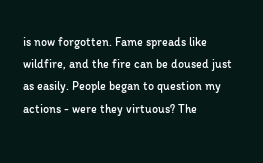is now forgotten. Fame spreads like wildfire, and the fire can be doused just as easily. People began to question my actions - were they virtuous? The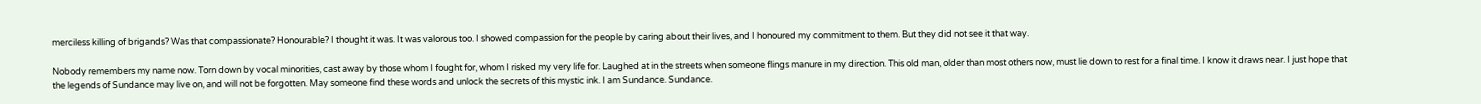merciless killing of brigands? Was that compassionate? Honourable? I thought it was. It was valorous too. I showed compassion for the people by caring about their lives, and I honoured my commitment to them. But they did not see it that way.

Nobody remembers my name now. Torn down by vocal minorities, cast away by those whom I fought for, whom I risked my very life for. Laughed at in the streets when someone flings manure in my direction. This old man, older than most others now, must lie down to rest for a final time. I know it draws near. I just hope that the legends of Sundance may live on, and will not be forgotten. May someone find these words and unlock the secrets of this mystic ink. I am Sundance. Sundance.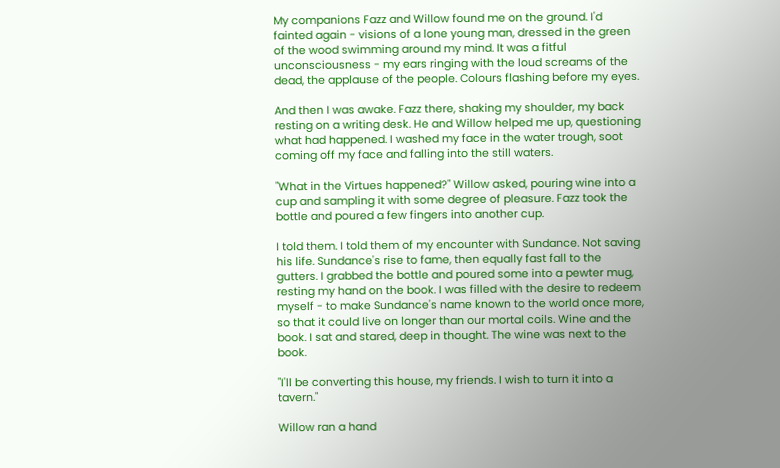My companions Fazz and Willow found me on the ground. I'd fainted again - visions of a lone young man, dressed in the green of the wood swimming around my mind. It was a fitful unconsciousness - my ears ringing with the loud screams of the dead, the applause of the people. Colours flashing before my eyes.

And then I was awake. Fazz there, shaking my shoulder, my back resting on a writing desk. He and Willow helped me up, questioning what had happened. I washed my face in the water trough, soot coming off my face and falling into the still waters.

"What in the Virtues happened?" Willow asked, pouring wine into a cup and sampling it with some degree of pleasure. Fazz took the bottle and poured a few fingers into another cup.

I told them. I told them of my encounter with Sundance. Not saving his life. Sundance's rise to fame, then equally fast fall to the gutters. I grabbed the bottle and poured some into a pewter mug, resting my hand on the book. I was filled with the desire to redeem myself - to make Sundance's name known to the world once more, so that it could live on longer than our mortal coils. Wine and the book. I sat and stared, deep in thought. The wine was next to the book.

"I'll be converting this house, my friends. I wish to turn it into a tavern."

Willow ran a hand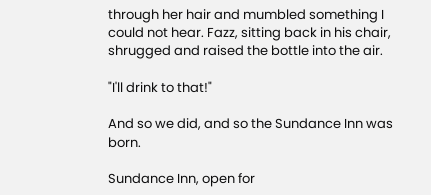through her hair and mumbled something I could not hear. Fazz, sitting back in his chair, shrugged and raised the bottle into the air.

"I'll drink to that!"

And so we did, and so the Sundance Inn was born.

Sundance Inn, open for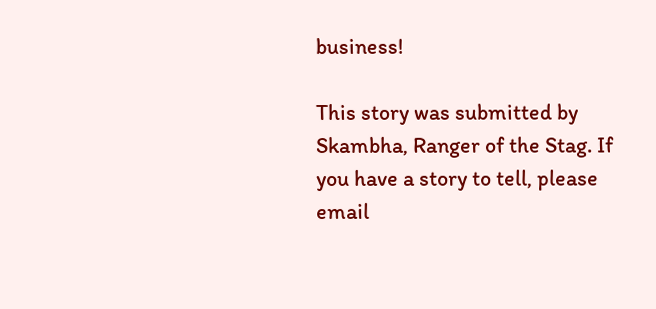business!

This story was submitted by Skambha, Ranger of the Stag. If you have a story to tell, please email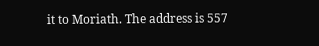it to Moriath. The address is 557